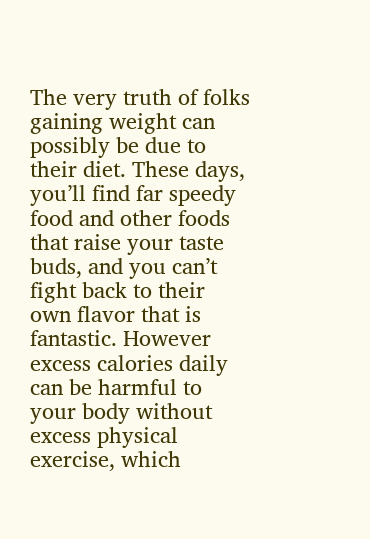The very truth of folks gaining weight can possibly be due to their diet. These days, you’ll find far speedy food and other foods that raise your taste buds, and you can’t fight back to their own flavor that is fantastic. However excess calories daily can be harmful to your body without excess physical exercise, which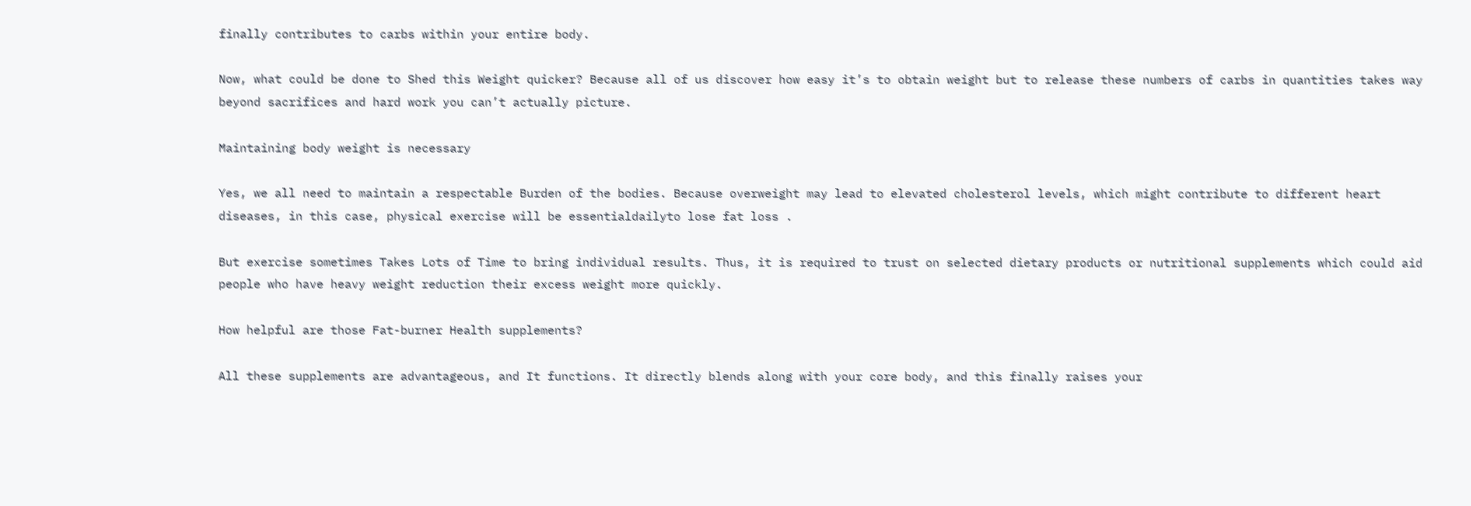finally contributes to carbs within your entire body.

Now, what could be done to Shed this Weight quicker? Because all of us discover how easy it’s to obtain weight but to release these numbers of carbs in quantities takes way beyond sacrifices and hard work you can’t actually picture.

Maintaining body weight is necessary

Yes, we all need to maintain a respectable Burden of the bodies. Because overweight may lead to elevated cholesterol levels, which might contribute to different heart diseases, in this case, physical exercise will be essentialdailyto lose fat loss .

But exercise sometimes Takes Lots of Time to bring individual results. Thus, it is required to trust on selected dietary products or nutritional supplements which could aid people who have heavy weight reduction their excess weight more quickly.

How helpful are those Fat-burner Health supplements?

All these supplements are advantageous, and It functions. It directly blends along with your core body, and this finally raises your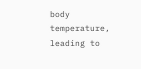body temperature, leading to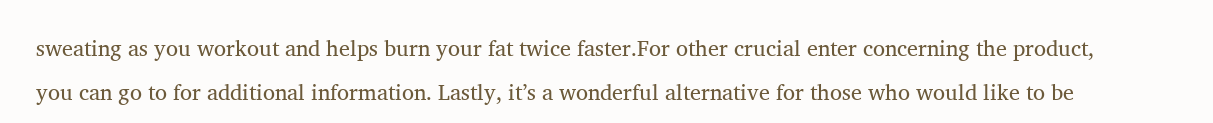sweating as you workout and helps burn your fat twice faster.For other crucial enter concerning the product, you can go to for additional information. Lastly, it’s a wonderful alternative for those who would like to be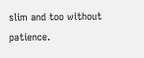slim and too without patience.